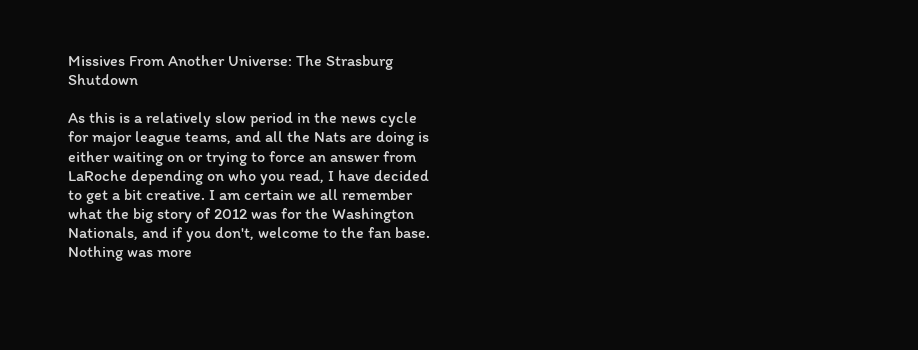Missives From Another Universe: The Strasburg Shutdown

As this is a relatively slow period in the news cycle for major league teams, and all the Nats are doing is either waiting on or trying to force an answer from LaRoche depending on who you read, I have decided to get a bit creative. I am certain we all remember what the big story of 2012 was for the Washington Nationals, and if you don't, welcome to the fan base. Nothing was more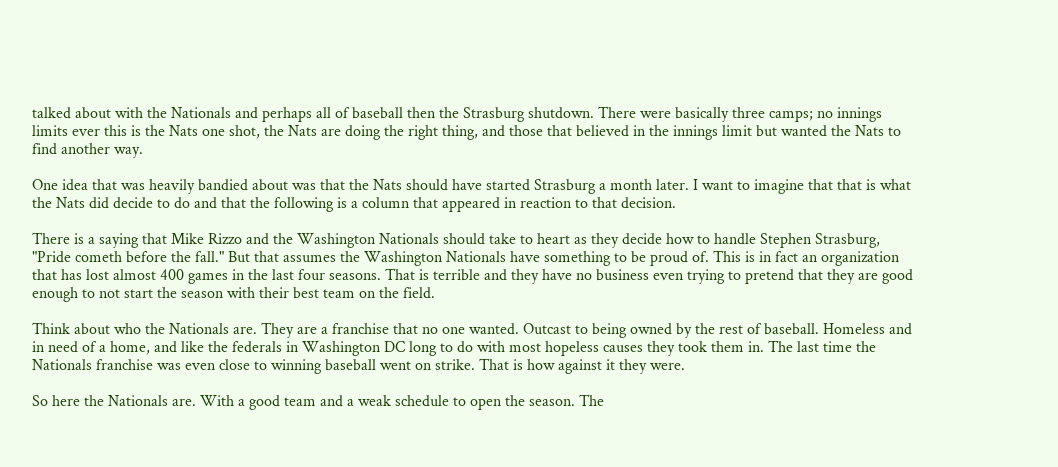talked about with the Nationals and perhaps all of baseball then the Strasburg shutdown. There were basically three camps; no innings limits ever this is the Nats one shot, the Nats are doing the right thing, and those that believed in the innings limit but wanted the Nats to find another way.

One idea that was heavily bandied about was that the Nats should have started Strasburg a month later. I want to imagine that that is what the Nats did decide to do and that the following is a column that appeared in reaction to that decision.

There is a saying that Mike Rizzo and the Washington Nationals should take to heart as they decide how to handle Stephen Strasburg, "Pride cometh before the fall." But that assumes the Washington Nationals have something to be proud of. This is in fact an organization that has lost almost 400 games in the last four seasons. That is terrible and they have no business even trying to pretend that they are good enough to not start the season with their best team on the field.

Think about who the Nationals are. They are a franchise that no one wanted. Outcast to being owned by the rest of baseball. Homeless and in need of a home, and like the federals in Washington DC long to do with most hopeless causes they took them in. The last time the Nationals franchise was even close to winning baseball went on strike. That is how against it they were.

So here the Nationals are. With a good team and a weak schedule to open the season. The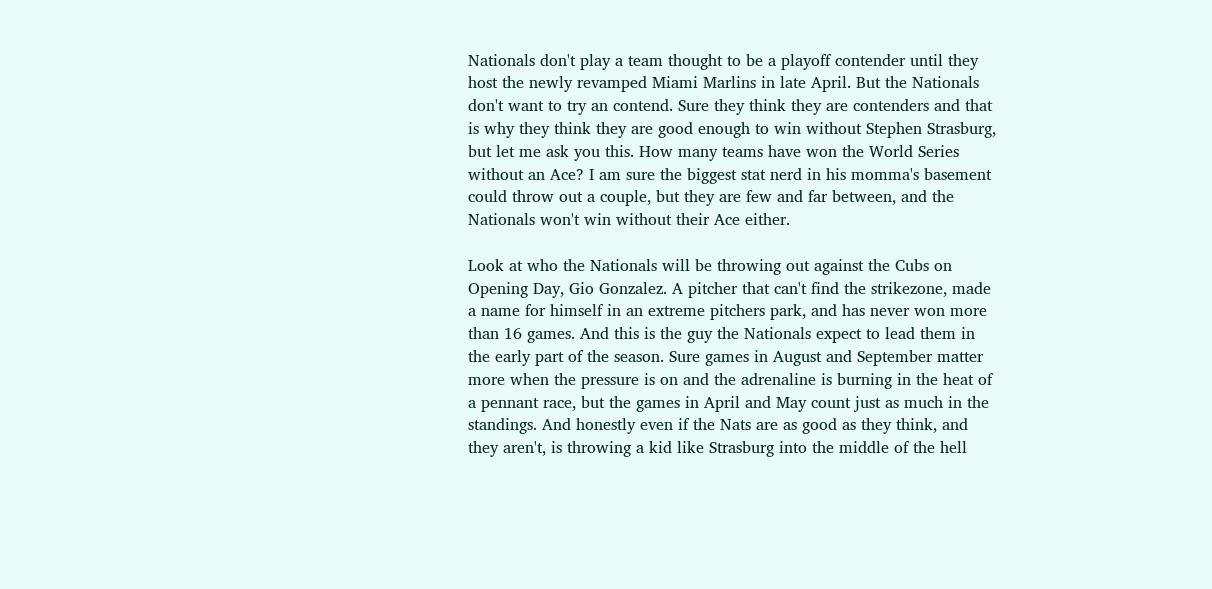Nationals don't play a team thought to be a playoff contender until they host the newly revamped Miami Marlins in late April. But the Nationals don't want to try an contend. Sure they think they are contenders and that is why they think they are good enough to win without Stephen Strasburg, but let me ask you this. How many teams have won the World Series without an Ace? I am sure the biggest stat nerd in his momma's basement could throw out a couple, but they are few and far between, and the Nationals won't win without their Ace either.

Look at who the Nationals will be throwing out against the Cubs on Opening Day, Gio Gonzalez. A pitcher that can't find the strikezone, made a name for himself in an extreme pitchers park, and has never won more than 16 games. And this is the guy the Nationals expect to lead them in the early part of the season. Sure games in August and September matter more when the pressure is on and the adrenaline is burning in the heat of a pennant race, but the games in April and May count just as much in the standings. And honestly even if the Nats are as good as they think, and they aren't, is throwing a kid like Strasburg into the middle of the hell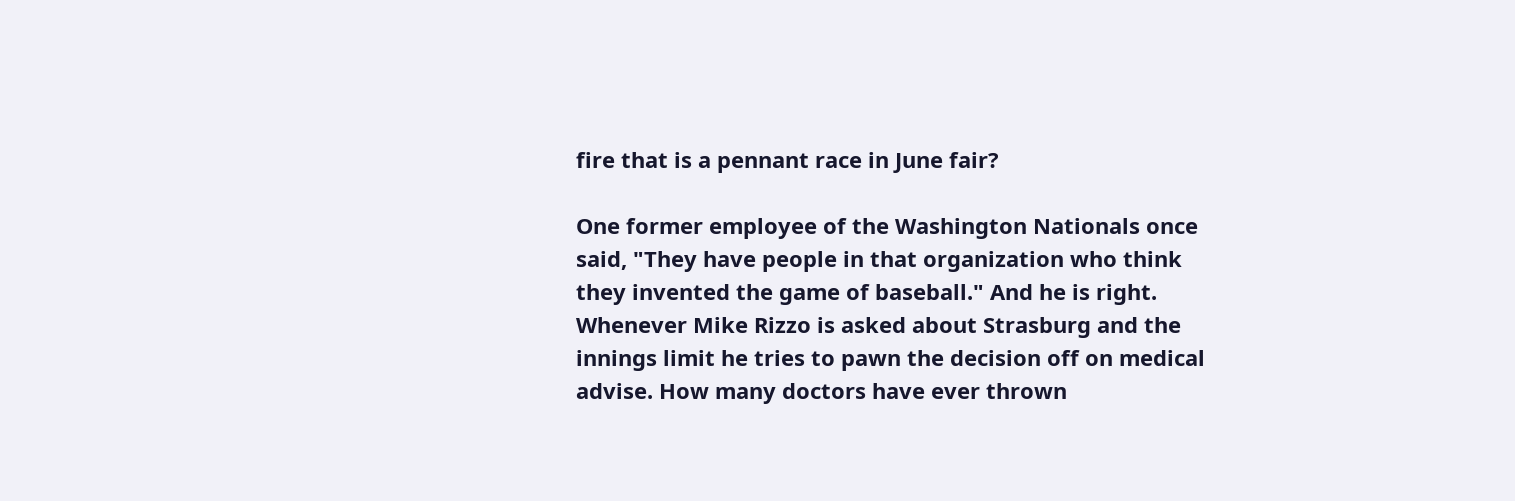fire that is a pennant race in June fair?

One former employee of the Washington Nationals once said, "They have people in that organization who think they invented the game of baseball." And he is right. Whenever Mike Rizzo is asked about Strasburg and the innings limit he tries to pawn the decision off on medical advise. How many doctors have ever thrown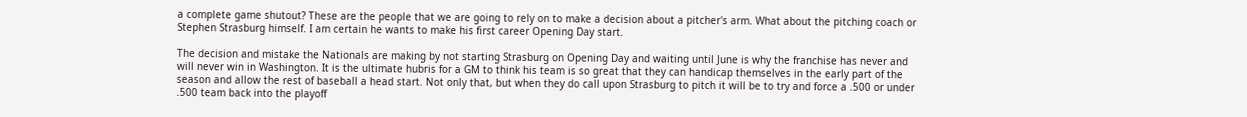a complete game shutout? These are the people that we are going to rely on to make a decision about a pitcher's arm. What about the pitching coach or Stephen Strasburg himself. I am certain he wants to make his first career Opening Day start.

The decision and mistake the Nationals are making by not starting Strasburg on Opening Day and waiting until June is why the franchise has never and will never win in Washington. It is the ultimate hubris for a GM to think his team is so great that they can handicap themselves in the early part of the season and allow the rest of baseball a head start. Not only that, but when they do call upon Strasburg to pitch it will be to try and force a .500 or under .500 team back into the playoff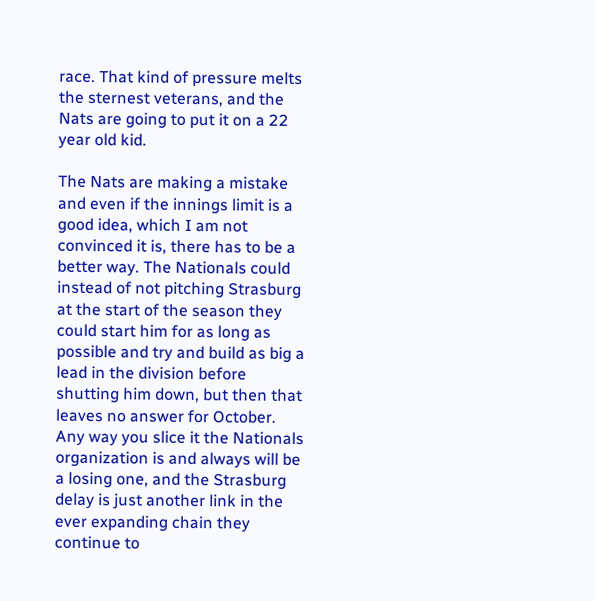race. That kind of pressure melts the sternest veterans, and the Nats are going to put it on a 22 year old kid.

The Nats are making a mistake and even if the innings limit is a good idea, which I am not convinced it is, there has to be a better way. The Nationals could instead of not pitching Strasburg at the start of the season they could start him for as long as possible and try and build as big a lead in the division before shutting him down, but then that leaves no answer for October. Any way you slice it the Nationals organization is and always will be a losing one, and the Strasburg delay is just another link in the ever expanding chain they continue to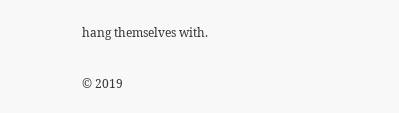hang themselves with.

© 2019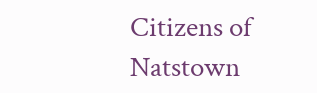Citizens of Natstown